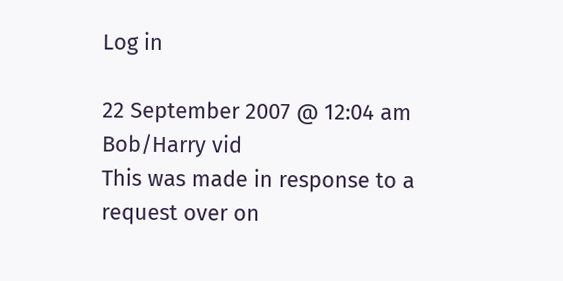Log in

22 September 2007 @ 12:04 am
Bob/Harry vid
This was made in response to a request over on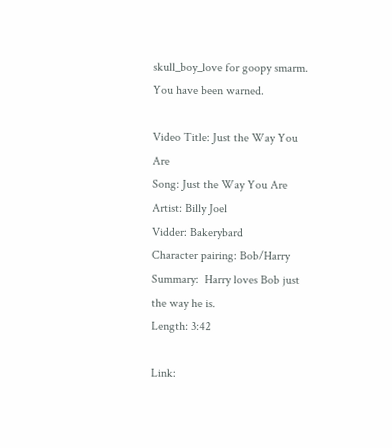skull_boy_love for goopy smarm. You have been warned.

Video Title: Just the Way You Are
Song: Just the Way You Are
Artist: Billy Joel
Vidder: Bakerybard
Character pairing: Bob/Harry
Summary:  Harry loves Bob just the way he is.
Length: 3:42

Link: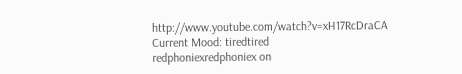http://www.youtube.com/watch?v=xH17RcDraCA
Current Mood: tiredtired
redphoniexredphoniex on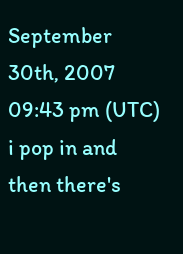September 30th, 2007 09:43 pm (UTC)
i pop in and then there's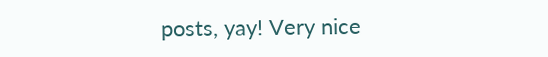posts, yay! Very nice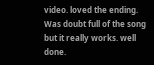video. loved the ending. Was doubt full of the song but it really works. well done.